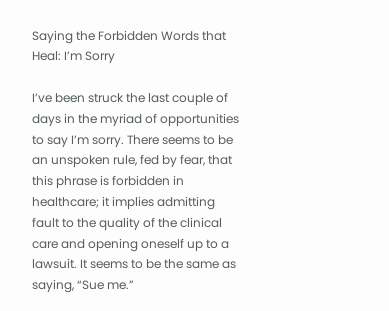Saying the Forbidden Words that Heal: I’m Sorry

I’ve been struck the last couple of days in the myriad of opportunities to say I’m sorry. There seems to be an unspoken rule, fed by fear, that this phrase is forbidden in healthcare; it implies admitting fault to the quality of the clinical care and opening oneself up to a lawsuit. It seems to be the same as saying, “Sue me.”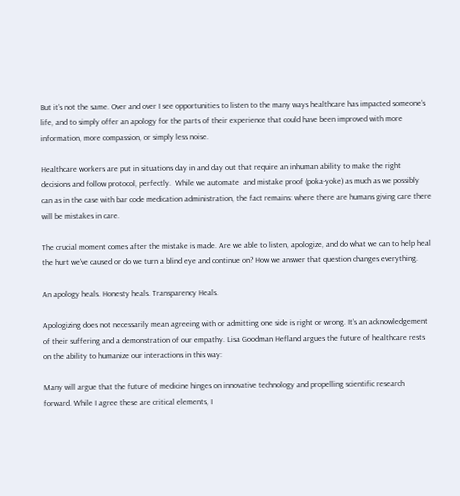But it’s not the same. Over and over I see opportunities to listen to the many ways healthcare has impacted someone’s life, and to simply offer an apology for the parts of their experience that could have been improved with more information, more compassion, or simply less noise.

Healthcare workers are put in situations day in and day out that require an inhuman ability to make the right decisions and follow protocol, perfectly.  While we automate  and mistake proof (poka-yoke) as much as we possibly can as in the case with bar code medication administration, the fact remains: where there are humans giving care there will be mistakes in care.

The crucial moment comes after the mistake is made. Are we able to listen, apologize, and do what we can to help heal the hurt we’ve caused or do we turn a blind eye and continue on? How we answer that question changes everything.

An apology heals. Honesty heals. Transparency Heals.

Apologizing does not necessarily mean agreeing with or admitting one side is right or wrong. It’s an acknowledgement of their suffering and a demonstration of our empathy. Lisa Goodman Hefland argues the future of healthcare rests on the ability to humanize our interactions in this way:

Many will argue that the future of medicine hinges on innovative technology and propelling scientific research forward. While I agree these are critical elements, I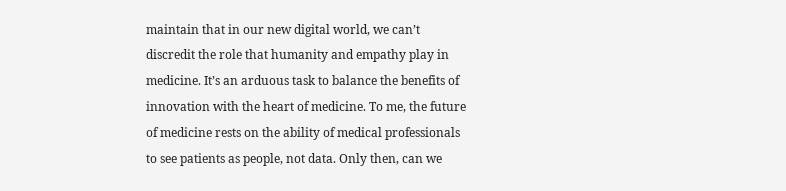maintain that in our new digital world, we can’t discredit the role that humanity and empathy play in medicine. It’s an arduous task to balance the benefits of innovation with the heart of medicine. To me, the future of medicine rests on the ability of medical professionals to see patients as people, not data. Only then, can we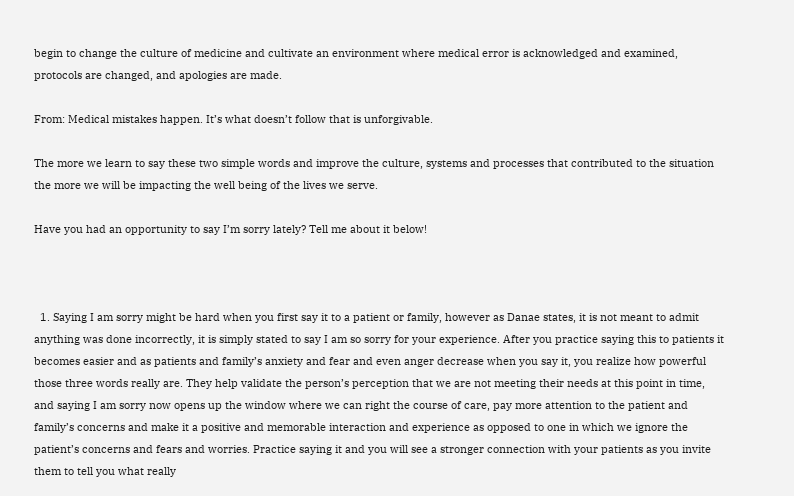begin to change the culture of medicine and cultivate an environment where medical error is acknowledged and examined, protocols are changed, and apologies are made.

From: Medical mistakes happen. It’s what doesn’t follow that is unforgivable.

The more we learn to say these two simple words and improve the culture, systems and processes that contributed to the situation the more we will be impacting the well being of the lives we serve.

Have you had an opportunity to say I’m sorry lately? Tell me about it below!



  1. Saying I am sorry might be hard when you first say it to a patient or family, however as Danae states, it is not meant to admit anything was done incorrectly, it is simply stated to say I am so sorry for your experience. After you practice saying this to patients it becomes easier and as patients and family’s anxiety and fear and even anger decrease when you say it, you realize how powerful those three words really are. They help validate the person’s perception that we are not meeting their needs at this point in time, and saying I am sorry now opens up the window where we can right the course of care, pay more attention to the patient and family’s concerns and make it a positive and memorable interaction and experience as opposed to one in which we ignore the patient’s concerns and fears and worries. Practice saying it and you will see a stronger connection with your patients as you invite them to tell you what really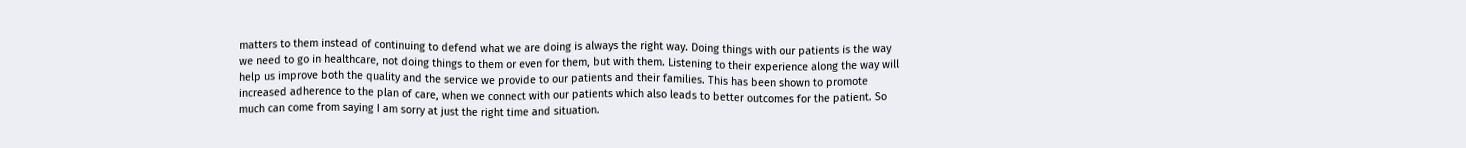matters to them instead of continuing to defend what we are doing is always the right way. Doing things with our patients is the way we need to go in healthcare, not doing things to them or even for them, but with them. Listening to their experience along the way will help us improve both the quality and the service we provide to our patients and their families. This has been shown to promote increased adherence to the plan of care, when we connect with our patients which also leads to better outcomes for the patient. So much can come from saying I am sorry at just the right time and situation.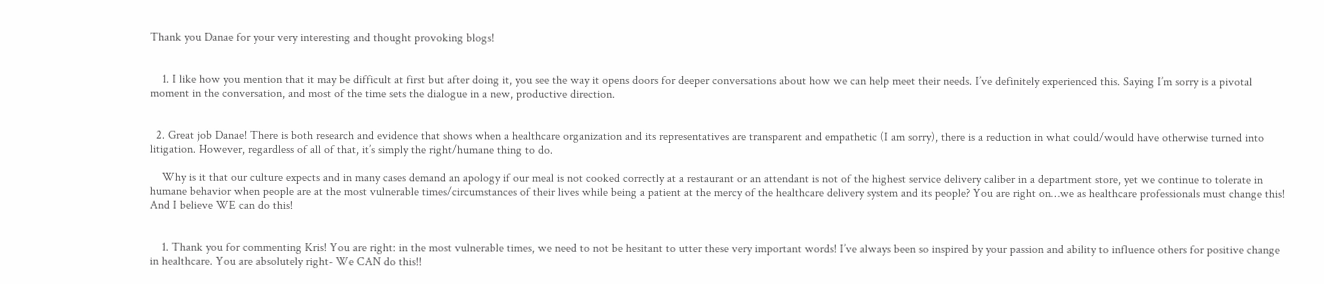Thank you Danae for your very interesting and thought provoking blogs!


    1. I like how you mention that it may be difficult at first but after doing it, you see the way it opens doors for deeper conversations about how we can help meet their needs. I’ve definitely experienced this. Saying I’m sorry is a pivotal moment in the conversation, and most of the time sets the dialogue in a new, productive direction.


  2. Great job Danae! There is both research and evidence that shows when a healthcare organization and its representatives are transparent and empathetic (I am sorry), there is a reduction in what could/would have otherwise turned into litigation. However, regardless of all of that, it’s simply the right/humane thing to do.

    Why is it that our culture expects and in many cases demand an apology if our meal is not cooked correctly at a restaurant or an attendant is not of the highest service delivery caliber in a department store, yet we continue to tolerate in humane behavior when people are at the most vulnerable times/circumstances of their lives while being a patient at the mercy of the healthcare delivery system and its people? You are right on…we as healthcare professionals must change this! And I believe WE can do this!


    1. Thank you for commenting Kris! You are right: in the most vulnerable times, we need to not be hesitant to utter these very important words! I’ve always been so inspired by your passion and ability to influence others for positive change in healthcare. You are absolutely right- We CAN do this!!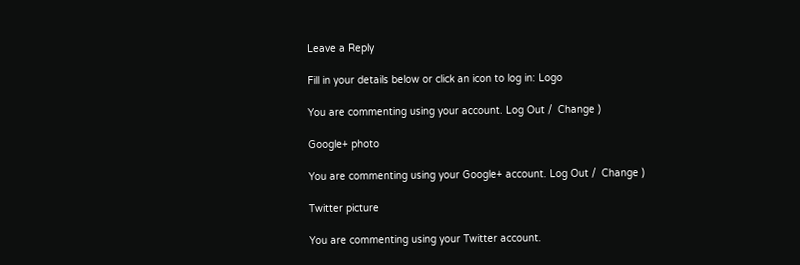Leave a Reply

Fill in your details below or click an icon to log in: Logo

You are commenting using your account. Log Out /  Change )

Google+ photo

You are commenting using your Google+ account. Log Out /  Change )

Twitter picture

You are commenting using your Twitter account.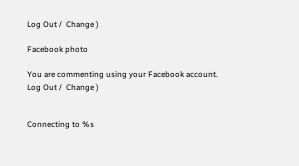Log Out /  Change )

Facebook photo

You are commenting using your Facebook account. Log Out /  Change )


Connecting to %s